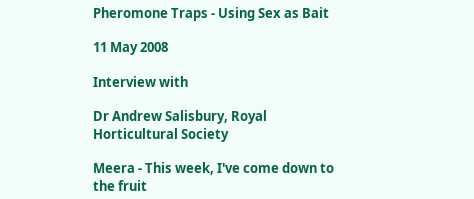Pheromone Traps - Using Sex as Bait

11 May 2008

Interview with

Dr Andrew Salisbury, Royal Horticultural Society

Meera - This week, I've come down to the fruit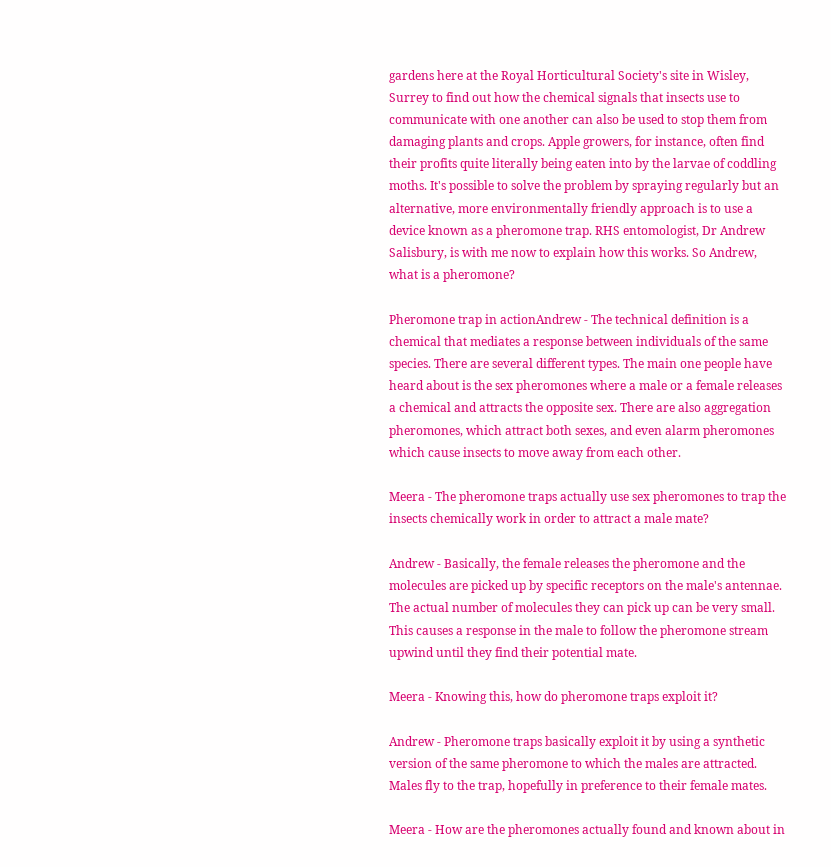gardens here at the Royal Horticultural Society's site in Wisley, Surrey to find out how the chemical signals that insects use to communicate with one another can also be used to stop them from damaging plants and crops. Apple growers, for instance, often find their profits quite literally being eaten into by the larvae of coddling moths. It's possible to solve the problem by spraying regularly but an alternative, more environmentally friendly approach is to use a device known as a pheromone trap. RHS entomologist, Dr Andrew Salisbury, is with me now to explain how this works. So Andrew, what is a pheromone?

Pheromone trap in actionAndrew - The technical definition is a chemical that mediates a response between individuals of the same species. There are several different types. The main one people have heard about is the sex pheromones where a male or a female releases a chemical and attracts the opposite sex. There are also aggregation pheromones, which attract both sexes, and even alarm pheromones which cause insects to move away from each other.

Meera - The pheromone traps actually use sex pheromones to trap the insects chemically work in order to attract a male mate?

Andrew - Basically, the female releases the pheromone and the molecules are picked up by specific receptors on the male's antennae. The actual number of molecules they can pick up can be very small. This causes a response in the male to follow the pheromone stream upwind until they find their potential mate.

Meera - Knowing this, how do pheromone traps exploit it?

Andrew - Pheromone traps basically exploit it by using a synthetic version of the same pheromone to which the males are attracted. Males fly to the trap, hopefully in preference to their female mates.

Meera - How are the pheromones actually found and known about in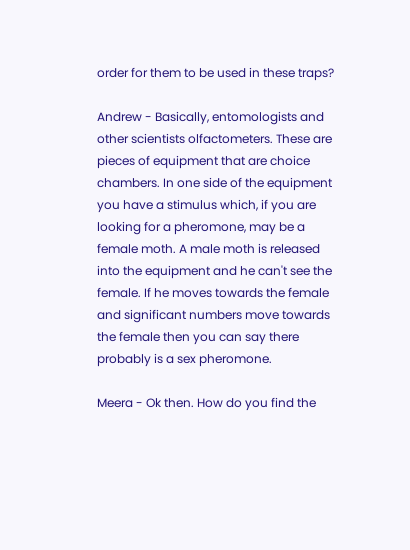order for them to be used in these traps?

Andrew - Basically, entomologists and other scientists olfactometers. These are pieces of equipment that are choice chambers. In one side of the equipment you have a stimulus which, if you are looking for a pheromone, may be a female moth. A male moth is released into the equipment and he can't see the female. If he moves towards the female and significant numbers move towards the female then you can say there probably is a sex pheromone.

Meera - Ok then. How do you find the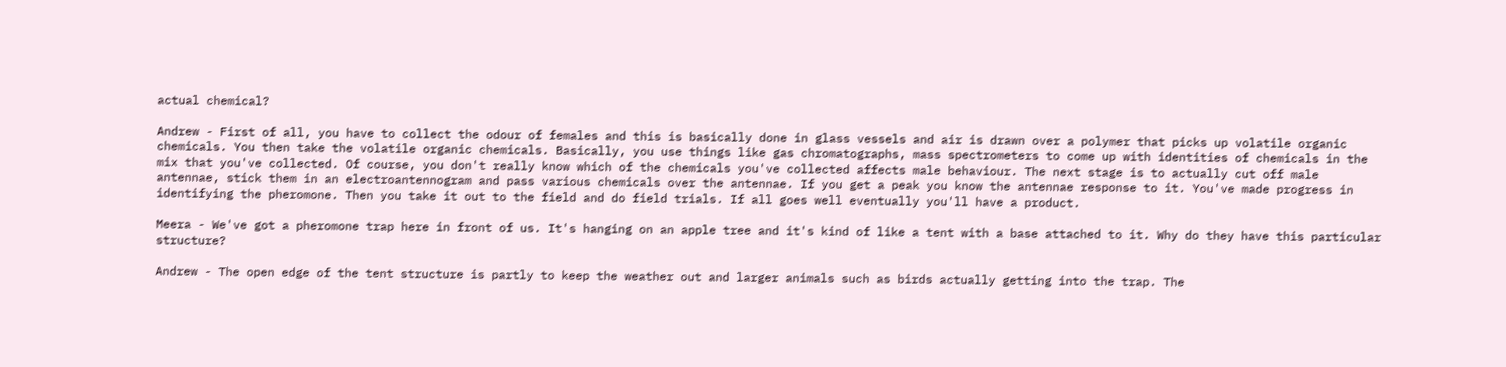actual chemical?

Andrew - First of all, you have to collect the odour of females and this is basically done in glass vessels and air is drawn over a polymer that picks up volatile organic chemicals. You then take the volatile organic chemicals. Basically, you use things like gas chromatographs, mass spectrometers to come up with identities of chemicals in the mix that you've collected. Of course, you don't really know which of the chemicals you've collected affects male behaviour. The next stage is to actually cut off male antennae, stick them in an electroantennogram and pass various chemicals over the antennae. If you get a peak you know the antennae response to it. You've made progress in identifying the pheromone. Then you take it out to the field and do field trials. If all goes well eventually you'll have a product.

Meera - We've got a pheromone trap here in front of us. It's hanging on an apple tree and it's kind of like a tent with a base attached to it. Why do they have this particular structure?

Andrew - The open edge of the tent structure is partly to keep the weather out and larger animals such as birds actually getting into the trap. The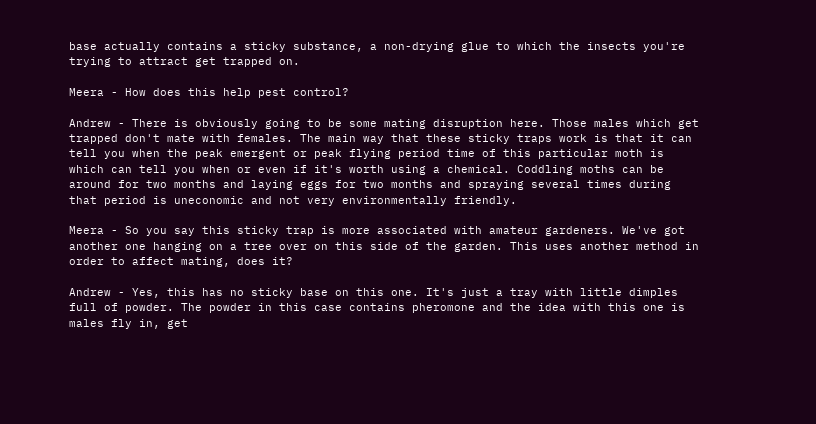base actually contains a sticky substance, a non-drying glue to which the insects you're trying to attract get trapped on.

Meera - How does this help pest control?

Andrew - There is obviously going to be some mating disruption here. Those males which get trapped don't mate with females. The main way that these sticky traps work is that it can tell you when the peak emergent or peak flying period time of this particular moth is which can tell you when or even if it's worth using a chemical. Coddling moths can be around for two months and laying eggs for two months and spraying several times during that period is uneconomic and not very environmentally friendly.

Meera - So you say this sticky trap is more associated with amateur gardeners. We've got another one hanging on a tree over on this side of the garden. This uses another method in order to affect mating, does it?

Andrew - Yes, this has no sticky base on this one. It's just a tray with little dimples full of powder. The powder in this case contains pheromone and the idea with this one is males fly in, get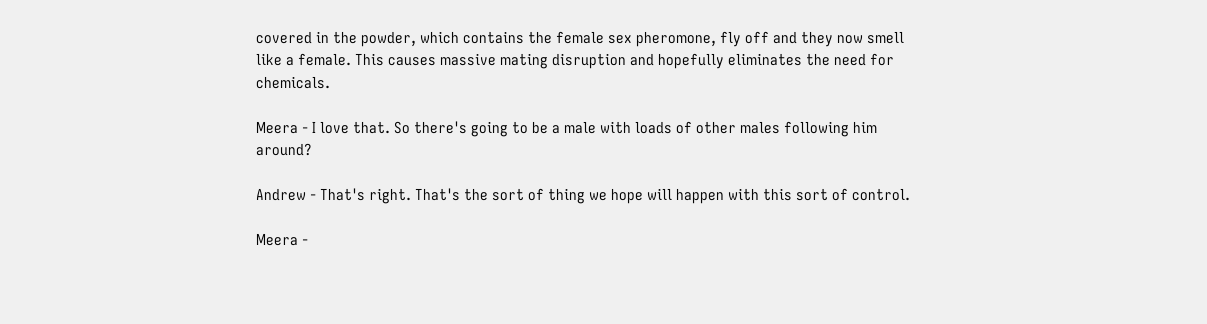covered in the powder, which contains the female sex pheromone, fly off and they now smell like a female. This causes massive mating disruption and hopefully eliminates the need for chemicals.

Meera - I love that. So there's going to be a male with loads of other males following him around?

Andrew - That's right. That's the sort of thing we hope will happen with this sort of control.

Meera -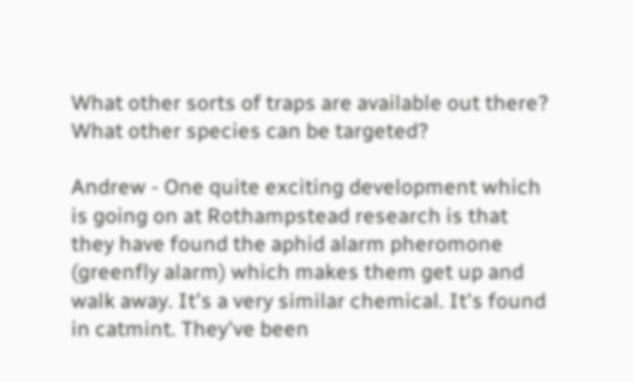What other sorts of traps are available out there? What other species can be targeted?

Andrew - One quite exciting development which is going on at Rothampstead research is that they have found the aphid alarm pheromone (greenfly alarm) which makes them get up and walk away. It's a very similar chemical. It's found in catmint. They've been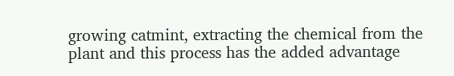growing catmint, extracting the chemical from the plant and this process has the added advantage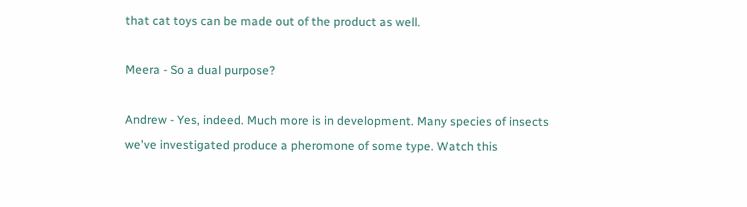that cat toys can be made out of the product as well.

Meera - So a dual purpose?

Andrew - Yes, indeed. Much more is in development. Many species of insects we've investigated produce a pheromone of some type. Watch this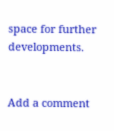space for further developments.


Add a comment